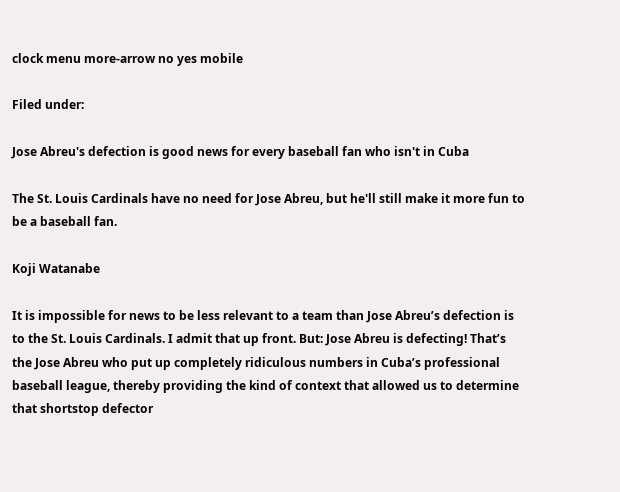clock menu more-arrow no yes mobile

Filed under:

Jose Abreu's defection is good news for every baseball fan who isn't in Cuba

The St. Louis Cardinals have no need for Jose Abreu, but he'll still make it more fun to be a baseball fan.

Koji Watanabe

It is impossible for news to be less relevant to a team than Jose Abreu’s defection is to the St. Louis Cardinals. I admit that up front. But: Jose Abreu is defecting! That’s the Jose Abreu who put up completely ridiculous numbers in Cuba’s professional baseball league, thereby providing the kind of context that allowed us to determine that shortstop defector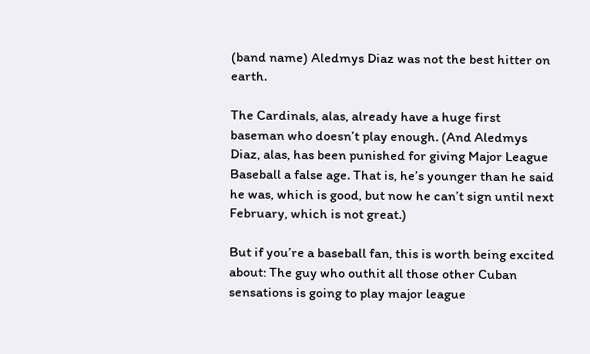(band name) Aledmys Diaz was not the best hitter on earth.

The Cardinals, alas, already have a huge first baseman who doesn’t play enough. (And Aledmys Diaz, alas, has been punished for giving Major League Baseball a false age. That is, he’s younger than he said he was, which is good, but now he can’t sign until next February, which is not great.)

But if you’re a baseball fan, this is worth being excited about: The guy who outhit all those other Cuban sensations is going to play major league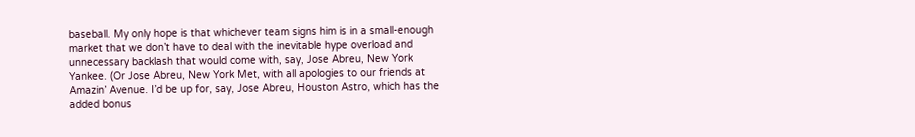baseball. My only hope is that whichever team signs him is in a small-enough market that we don’t have to deal with the inevitable hype overload and unnecessary backlash that would come with, say, Jose Abreu, New York Yankee. (Or Jose Abreu, New York Met, with all apologies to our friends at Amazin’ Avenue. I’d be up for, say, Jose Abreu, Houston Astro, which has the added bonus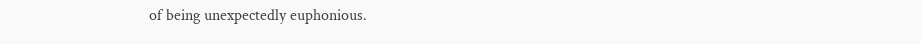of being unexpectedly euphonious.